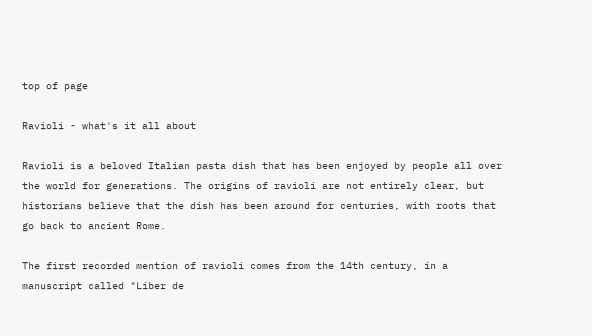top of page

Ravioli - what's it all about

Ravioli is a beloved Italian pasta dish that has been enjoyed by people all over the world for generations. The origins of ravioli are not entirely clear, but historians believe that the dish has been around for centuries, with roots that go back to ancient Rome.

The first recorded mention of ravioli comes from the 14th century, in a manuscript called "Liber de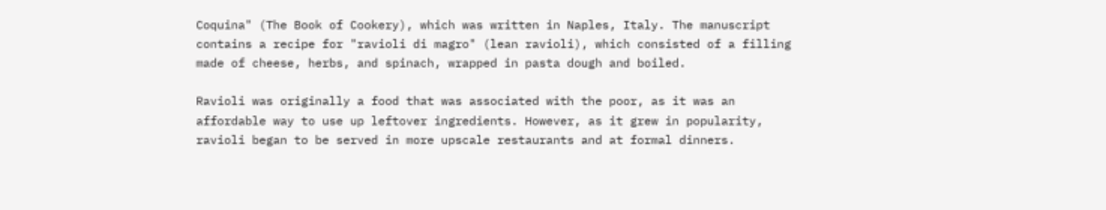Coquina" (The Book of Cookery), which was written in Naples, Italy. The manuscript contains a recipe for "ravioli di magro" (lean ravioli), which consisted of a filling made of cheese, herbs, and spinach, wrapped in pasta dough and boiled.

Ravioli was originally a food that was associated with the poor, as it was an affordable way to use up leftover ingredients. However, as it grew in popularity, ravioli began to be served in more upscale restaurants and at formal dinners.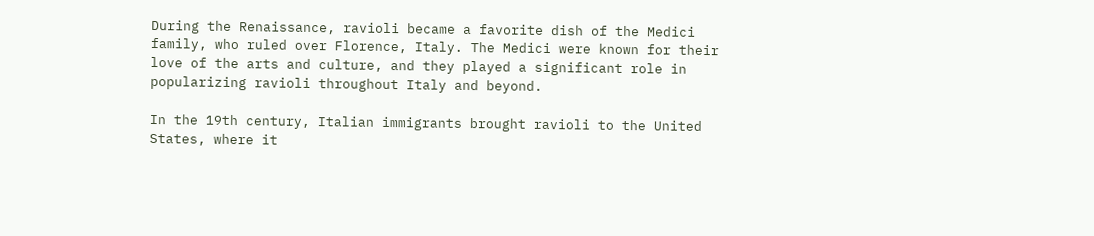During the Renaissance, ravioli became a favorite dish of the Medici family, who ruled over Florence, Italy. The Medici were known for their love of the arts and culture, and they played a significant role in popularizing ravioli throughout Italy and beyond.

In the 19th century, Italian immigrants brought ravioli to the United States, where it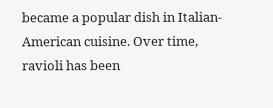became a popular dish in Italian-American cuisine. Over time, ravioli has been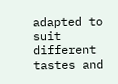adapted to suit different tastes and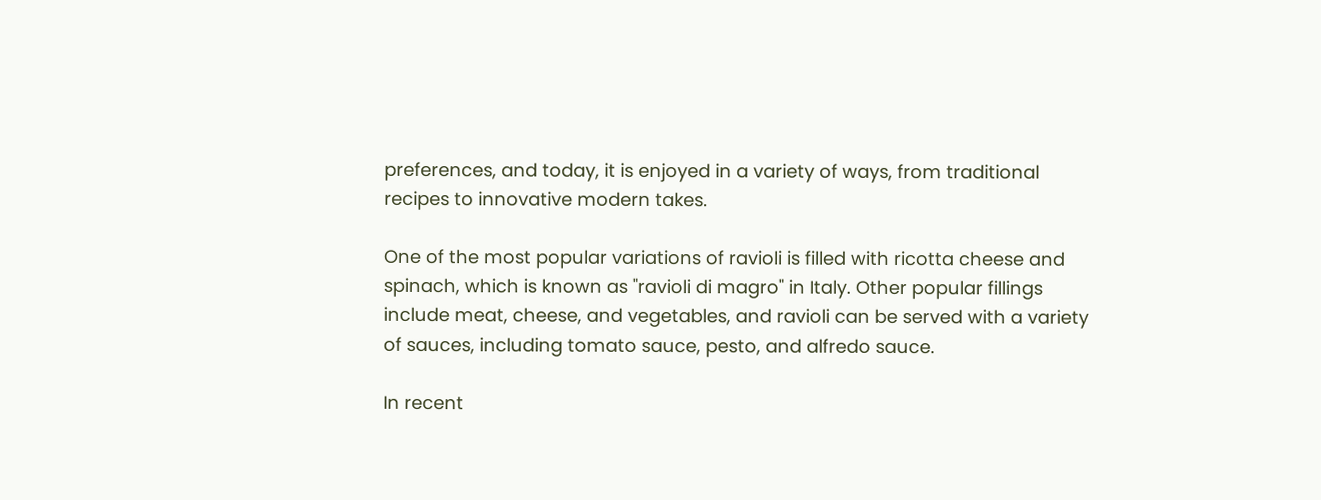preferences, and today, it is enjoyed in a variety of ways, from traditional recipes to innovative modern takes.

One of the most popular variations of ravioli is filled with ricotta cheese and spinach, which is known as "ravioli di magro" in Italy. Other popular fillings include meat, cheese, and vegetables, and ravioli can be served with a variety of sauces, including tomato sauce, pesto, and alfredo sauce.

In recent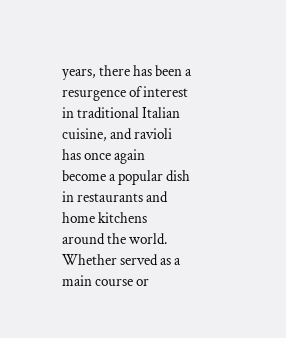years, there has been a resurgence of interest in traditional Italian cuisine, and ravioli has once again become a popular dish in restaurants and home kitchens around the world. Whether served as a main course or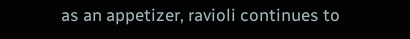as an appetizer, ravioli continues to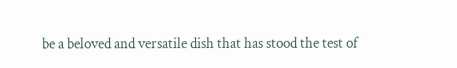be a beloved and versatile dish that has stood the test of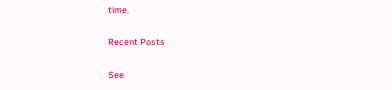time.

Recent Posts

See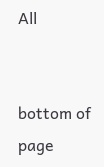All


bottom of page